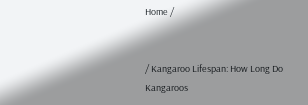Home /


/ Kangaroo Lifespan: How Long Do Kangaroos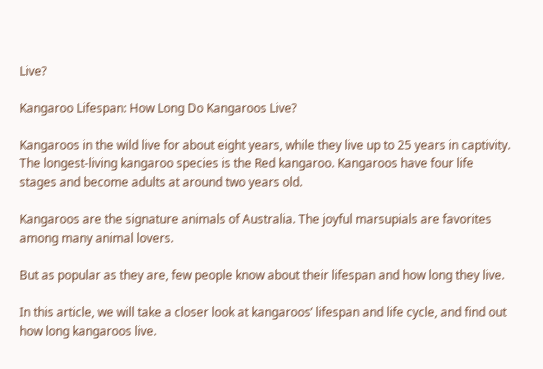Live?

Kangaroo Lifespan: How Long Do Kangaroos Live?

Kangaroos in the wild live for about eight years, while they live up to 25 years in captivity. The longest-living kangaroo species is the Red kangaroo. Kangaroos have four life stages and become adults at around two years old.

Kangaroos are the signature animals of Australia. The joyful marsupials are favorites among many animal lovers.

But as popular as they are, few people know about their lifespan and how long they live.

In this article, we will take a closer look at kangaroos’ lifespan and life cycle, and find out how long kangaroos live.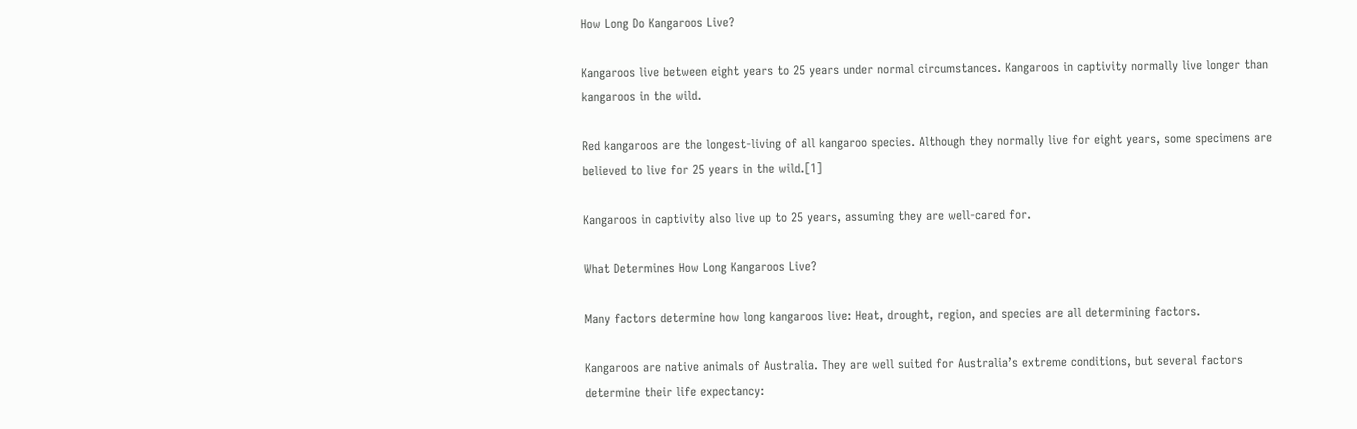How Long Do Kangaroos Live?

Kangaroos live between eight years to 25 years under normal circumstances. Kangaroos in captivity normally live longer than kangaroos in the wild.

Red kangaroos are the longest-living of all kangaroo species. Although they normally live for eight years, some specimens are believed to live for 25 years in the wild.[1]

Kangaroos in captivity also live up to 25 years, assuming they are well-cared for.

What Determines How Long Kangaroos Live?

Many factors determine how long kangaroos live: Heat, drought, region, and species are all determining factors.

Kangaroos are native animals of Australia. They are well suited for Australia’s extreme conditions, but several factors determine their life expectancy: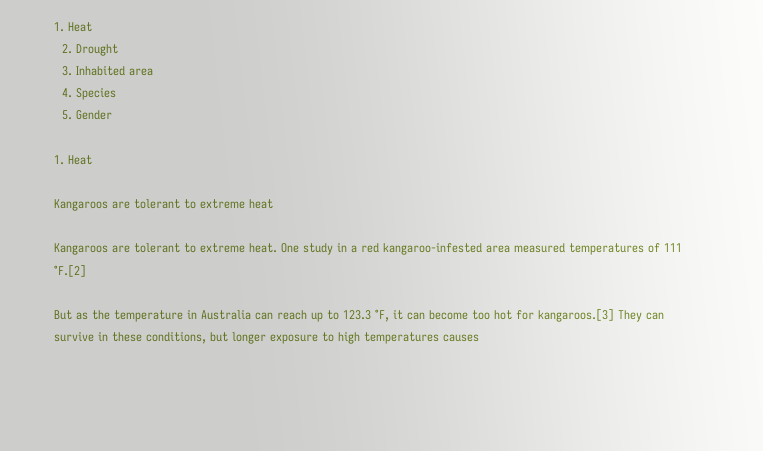1. Heat
  2. Drought
  3. Inhabited area
  4. Species
  5. Gender

1. Heat

Kangaroos are tolerant to extreme heat

Kangaroos are tolerant to extreme heat. One study in a red kangaroo-infested area measured temperatures of 111 °F.[2]

But as the temperature in Australia can reach up to 123.3 °F, it can become too hot for kangaroos.[3] They can survive in these conditions, but longer exposure to high temperatures causes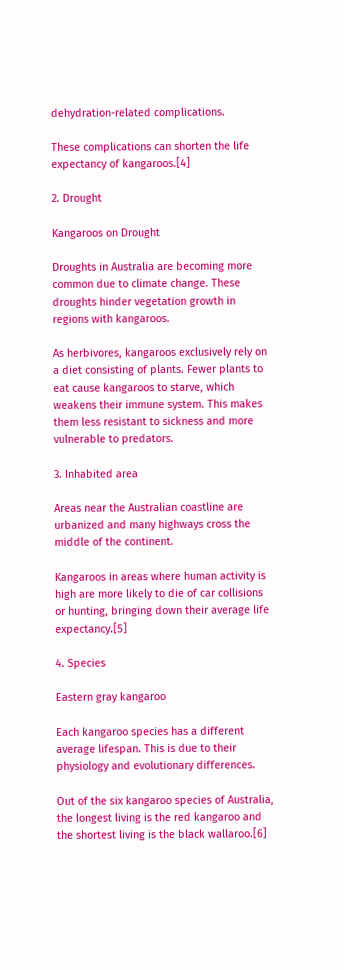dehydration-related complications.

These complications can shorten the life expectancy of kangaroos.[4]

2. Drought

Kangaroos on Drought

Droughts in Australia are becoming more common due to climate change. These droughts hinder vegetation growth in regions with kangaroos.

As herbivores, kangaroos exclusively rely on a diet consisting of plants. Fewer plants to eat cause kangaroos to starve, which weakens their immune system. This makes them less resistant to sickness and more vulnerable to predators.

3. Inhabited area

Areas near the Australian coastline are urbanized and many highways cross the middle of the continent.

Kangaroos in areas where human activity is high are more likely to die of car collisions or hunting, bringing down their average life expectancy.[5]

4. Species

Eastern gray kangaroo

Each kangaroo species has a different average lifespan. This is due to their physiology and evolutionary differences.

Out of the six kangaroo species of Australia, the longest living is the red kangaroo and the shortest living is the black wallaroo.[6]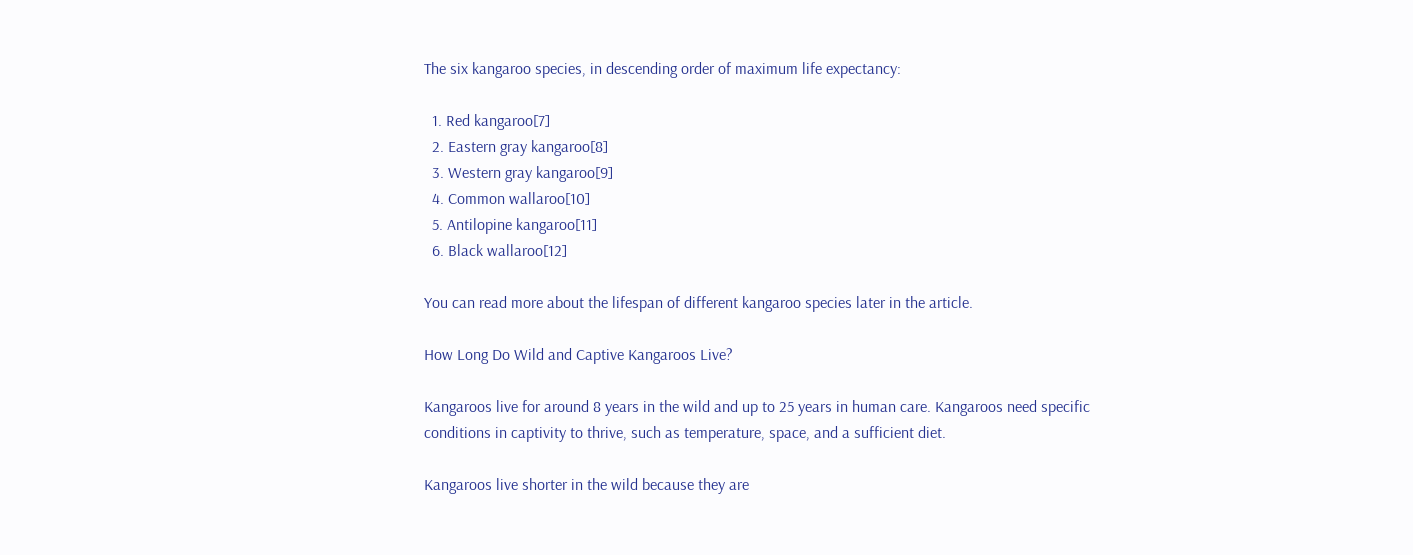The six kangaroo species, in descending order of maximum life expectancy:

  1. Red kangaroo[7]
  2. Eastern gray kangaroo[8]
  3. Western gray kangaroo[9]
  4. Common wallaroo[10]
  5. Antilopine kangaroo[11]
  6. Black wallaroo[12]

You can read more about the lifespan of different kangaroo species later in the article.

How Long Do Wild and Captive Kangaroos Live?

Kangaroos live for around 8 years in the wild and up to 25 years in human care. Kangaroos need specific conditions in captivity to thrive, such as temperature, space, and a sufficient diet.

Kangaroos live shorter in the wild because they are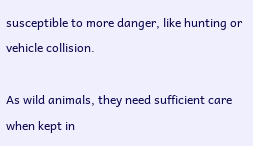susceptible to more danger, like hunting or vehicle collision.

As wild animals, they need sufficient care when kept in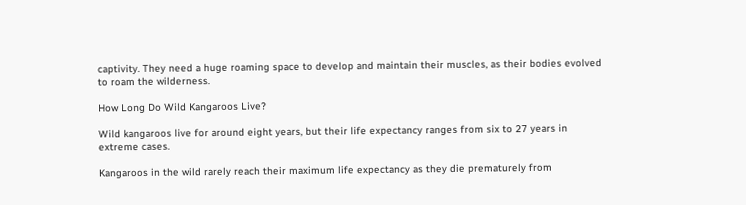captivity. They need a huge roaming space to develop and maintain their muscles, as their bodies evolved to roam the wilderness.

How Long Do Wild Kangaroos Live?

Wild kangaroos live for around eight years, but their life expectancy ranges from six to 27 years in extreme cases.

Kangaroos in the wild rarely reach their maximum life expectancy as they die prematurely from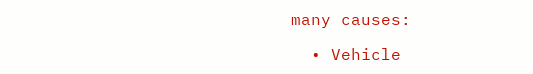many causes:

  • Vehicle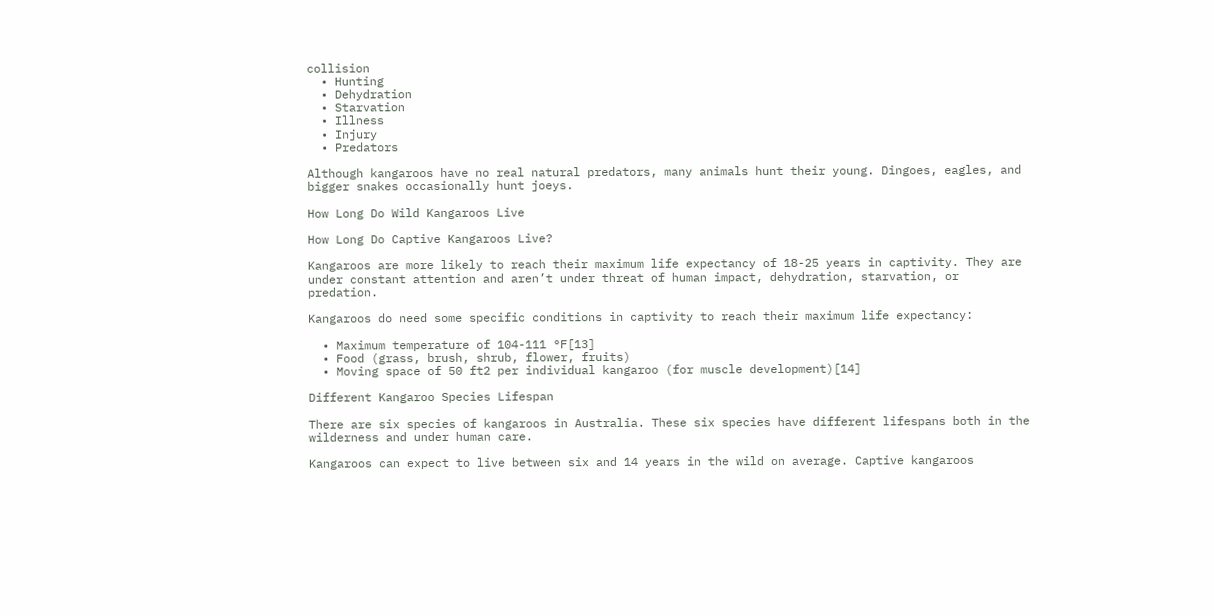collision
  • Hunting
  • Dehydration
  • Starvation
  • Illness
  • Injury
  • Predators

Although kangaroos have no real natural predators, many animals hunt their young. Dingoes, eagles, and bigger snakes occasionally hunt joeys.

How Long Do Wild Kangaroos Live

How Long Do Captive Kangaroos Live?

Kangaroos are more likely to reach their maximum life expectancy of 18-25 years in captivity. They are under constant attention and aren’t under threat of human impact, dehydration, starvation, or predation.

Kangaroos do need some specific conditions in captivity to reach their maximum life expectancy:

  • Maximum temperature of 104-111 °F[13]
  • Food (grass, brush, shrub, flower, fruits)
  • Moving space of 50 ft2 per individual kangaroo (for muscle development)[14]

Different Kangaroo Species Lifespan

There are six species of kangaroos in Australia. These six species have different lifespans both in the wilderness and under human care.

Kangaroos can expect to live between six and 14 years in the wild on average. Captive kangaroos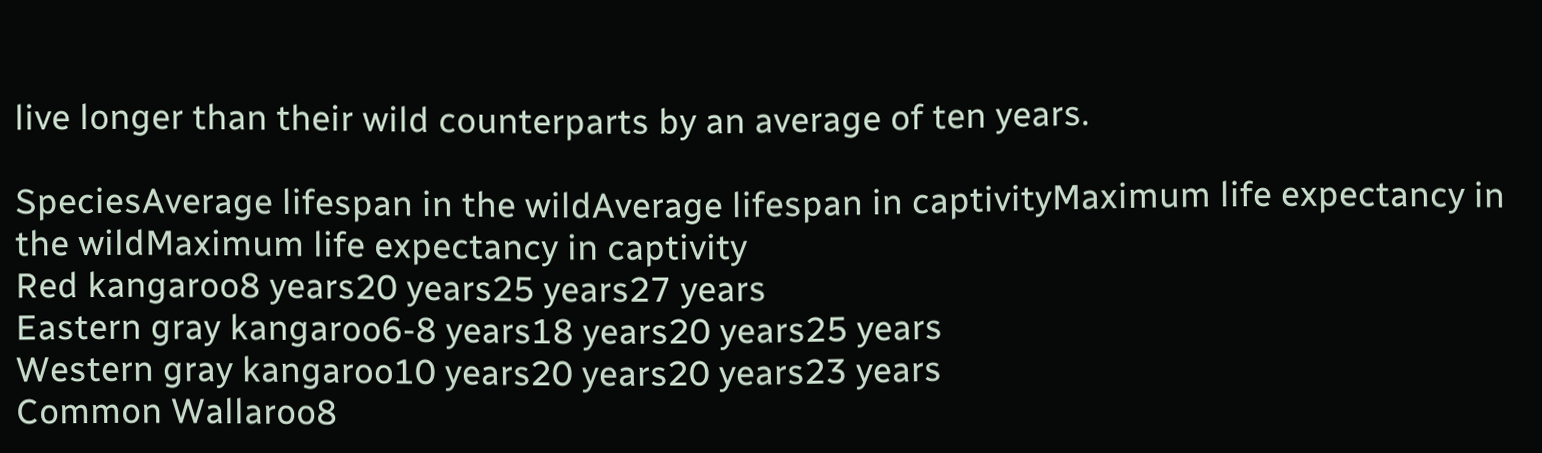live longer than their wild counterparts by an average of ten years.

SpeciesAverage lifespan in the wildAverage lifespan in captivityMaximum life expectancy in the wildMaximum life expectancy in captivity
Red kangaroo8 years20 years25 years27 years
Eastern gray kangaroo6-8 years18 years20 years25 years
Western gray kangaroo10 years20 years20 years23 years
Common Wallaroo8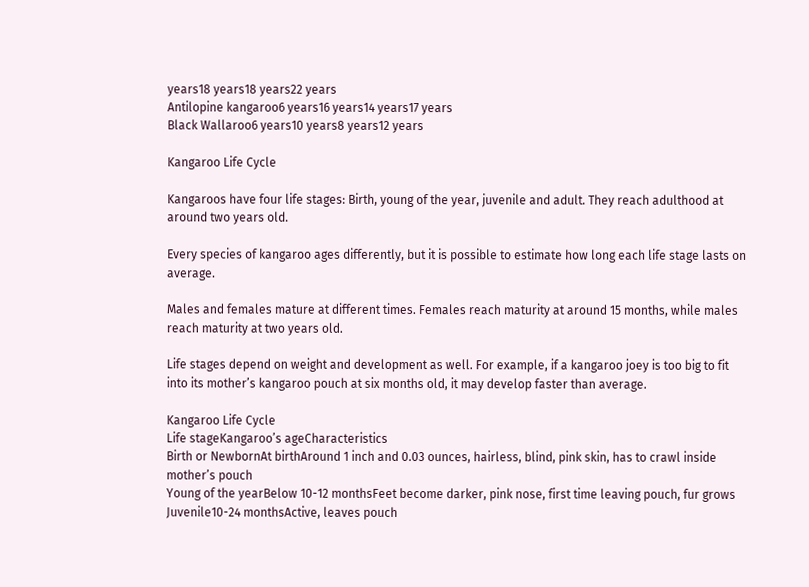years18 years18 years22 years
Antilopine kangaroo6 years16 years14 years17 years
Black Wallaroo6 years10 years8 years12 years

Kangaroo Life Cycle

Kangaroos have four life stages: Birth, young of the year, juvenile and adult. They reach adulthood at around two years old.

Every species of kangaroo ages differently, but it is possible to estimate how long each life stage lasts on average.

Males and females mature at different times. Females reach maturity at around 15 months, while males reach maturity at two years old.

Life stages depend on weight and development as well. For example, if a kangaroo joey is too big to fit into its mother’s kangaroo pouch at six months old, it may develop faster than average.

Kangaroo Life Cycle
Life stageKangaroo’s ageCharacteristics
Birth or NewbornAt birthAround 1 inch and 0.03 ounces, hairless, blind, pink skin, has to crawl inside mother’s pouch
Young of the yearBelow 10-12 monthsFeet become darker, pink nose, first time leaving pouch, fur grows
Juvenile10-24 monthsActive, leaves pouch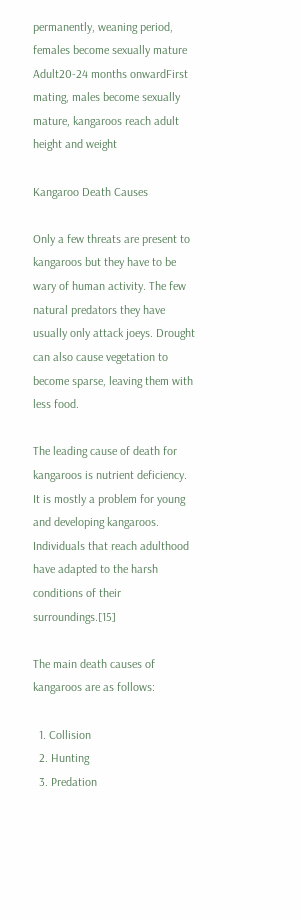permanently, weaning period, females become sexually mature
Adult20-24 months onwardFirst mating, males become sexually mature, kangaroos reach adult height and weight

Kangaroo Death Causes

Only a few threats are present to kangaroos but they have to be wary of human activity. The few natural predators they have usually only attack joeys. Drought can also cause vegetation to become sparse, leaving them with less food.

The leading cause of death for kangaroos is nutrient deficiency. It is mostly a problem for young and developing kangaroos. Individuals that reach adulthood have adapted to the harsh conditions of their surroundings.[15]

The main death causes of kangaroos are as follows:

  1. Collision
  2. Hunting
  3. Predation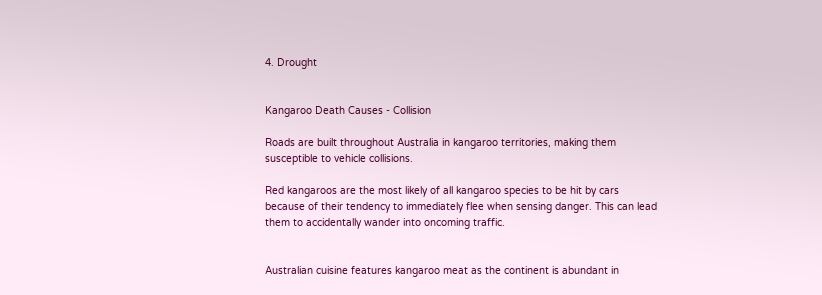4. Drought


Kangaroo Death Causes - Collision

Roads are built throughout Australia in kangaroo territories, making them susceptible to vehicle collisions.

Red kangaroos are the most likely of all kangaroo species to be hit by cars because of their tendency to immediately flee when sensing danger. This can lead them to accidentally wander into oncoming traffic.


Australian cuisine features kangaroo meat as the continent is abundant in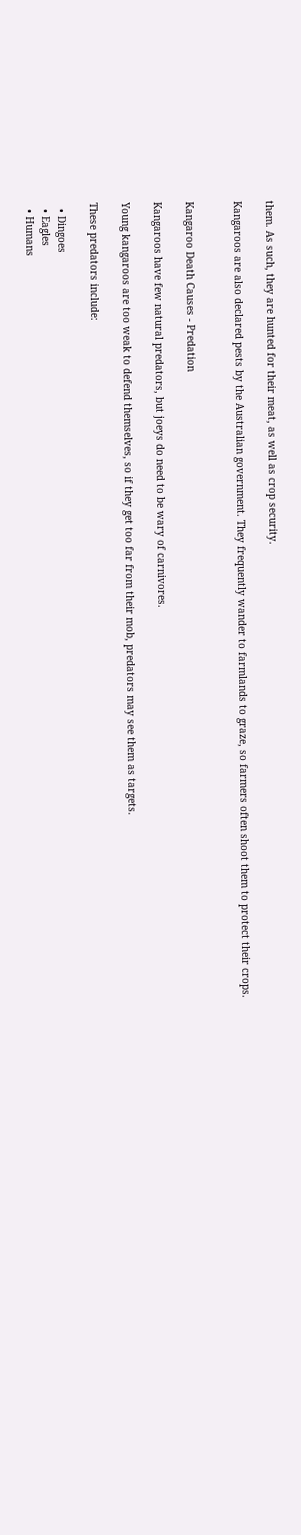them. As such, they are hunted for their meat, as well as crop security.

Kangaroos are also declared pests by the Australian government. They frequently wander to farmlands to graze, so farmers often shoot them to protect their crops.


Kangaroo Death Causes - Predation

Kangaroos have few natural predators, but joeys do need to be wary of carnivores.

Young kangaroos are too weak to defend themselves, so if they get too far from their mob, predators may see them as targets.

These predators include:

  • Dingoes
  • Eagles
  • Humans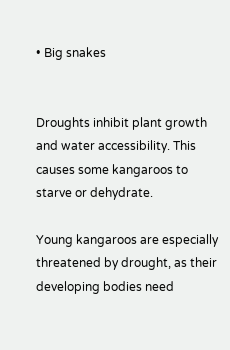• Big snakes


Droughts inhibit plant growth and water accessibility. This causes some kangaroos to starve or dehydrate.

Young kangaroos are especially threatened by drought, as their developing bodies need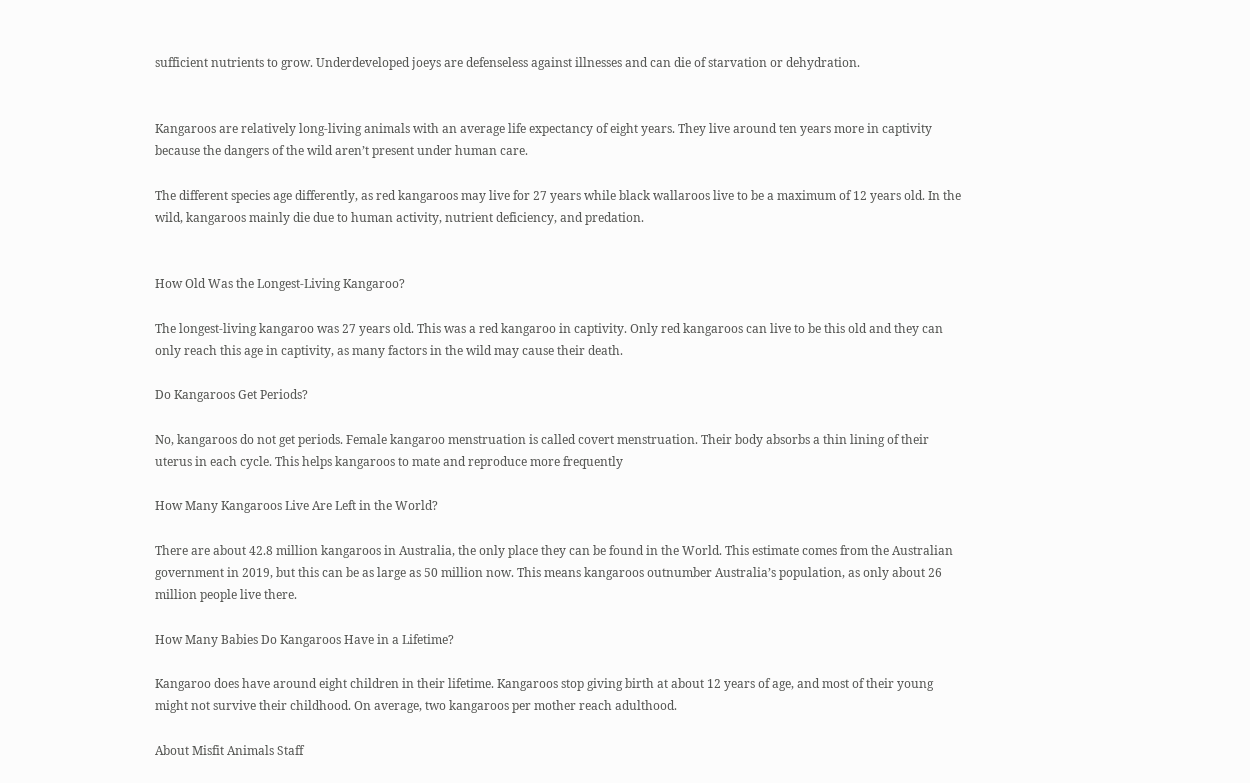sufficient nutrients to grow. Underdeveloped joeys are defenseless against illnesses and can die of starvation or dehydration.


Kangaroos are relatively long-living animals with an average life expectancy of eight years. They live around ten years more in captivity because the dangers of the wild aren’t present under human care.

The different species age differently, as red kangaroos may live for 27 years while black wallaroos live to be a maximum of 12 years old. In the wild, kangaroos mainly die due to human activity, nutrient deficiency, and predation.


How Old Was the Longest-Living Kangaroo?

The longest-living kangaroo was 27 years old. This was a red kangaroo in captivity. Only red kangaroos can live to be this old and they can only reach this age in captivity, as many factors in the wild may cause their death.

Do Kangaroos Get Periods?

No, kangaroos do not get periods. Female kangaroo menstruation is called covert menstruation. Their body absorbs a thin lining of their uterus in each cycle. This helps kangaroos to mate and reproduce more frequently

How Many Kangaroos Live Are Left in the World?

There are about 42.8 million kangaroos in Australia, the only place they can be found in the World. This estimate comes from the Australian government in 2019, but this can be as large as 50 million now. This means kangaroos outnumber Australia’s population, as only about 26 million people live there.

How Many Babies Do Kangaroos Have in a Lifetime?

Kangaroo does have around eight children in their lifetime. Kangaroos stop giving birth at about 12 years of age, and most of their young might not survive their childhood. On average, two kangaroos per mother reach adulthood.

About Misfit Animals Staff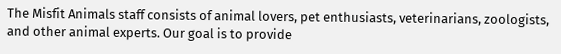The Misfit Animals staff consists of animal lovers, pet enthusiasts, veterinarians, zoologists, and other animal experts. Our goal is to provide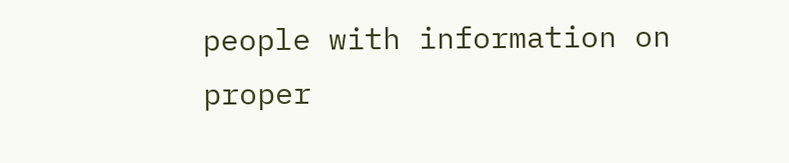people with information on proper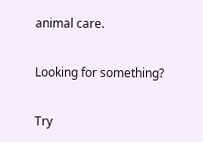animal care.

Looking for something?

Try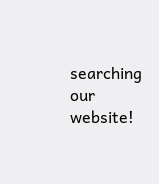searching our website!